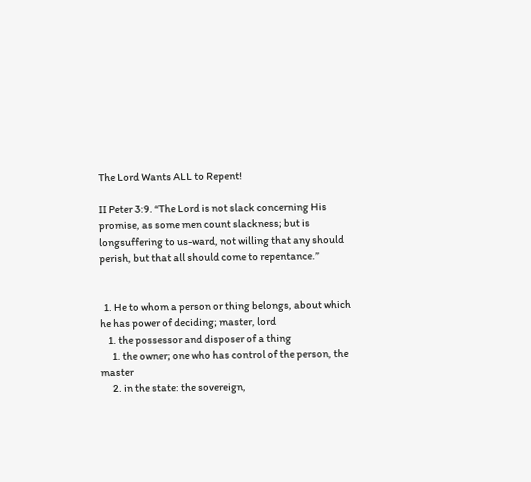The Lord Wants ALL to Repent!

II Peter 3:9. “The Lord is not slack concerning His promise, as some men count slackness; but is longsuffering to us-ward, not willing that any should perish, but that all should come to repentance.”


  1. He to whom a person or thing belongs, about which he has power of deciding; master, lord
    1. the possessor and disposer of a thing
      1. the owner; one who has control of the person, the master
      2. in the state: the sovereign,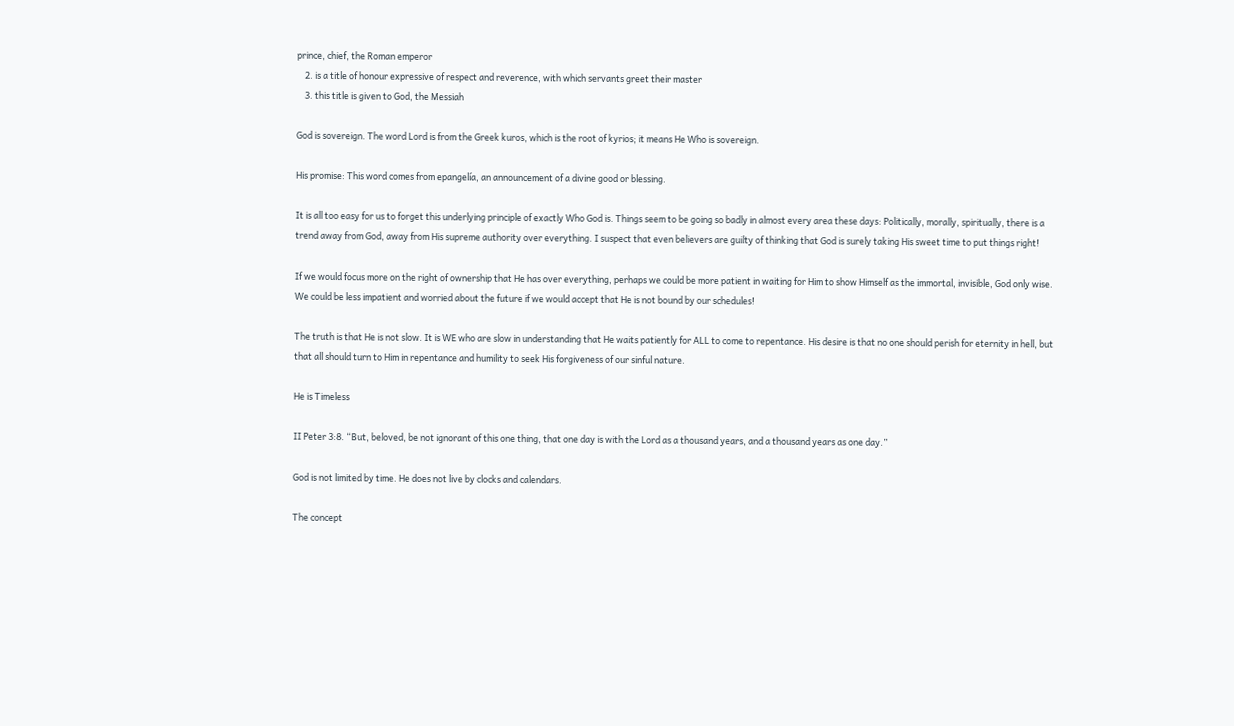prince, chief, the Roman emperor
    2. is a title of honour expressive of respect and reverence, with which servants greet their master
    3. this title is given to God, the Messiah

God is sovereign. The word Lord is from the Greek kuros, which is the root of kyrios; it means He Who is sovereign.

His promise: This word comes from epangelía, an announcement of a divine good or blessing.

It is all too easy for us to forget this underlying principle of exactly Who God is. Things seem to be going so badly in almost every area these days: Politically, morally, spiritually, there is a trend away from God, away from His supreme authority over everything. I suspect that even believers are guilty of thinking that God is surely taking His sweet time to put things right!

If we would focus more on the right of ownership that He has over everything, perhaps we could be more patient in waiting for Him to show Himself as the immortal, invisible, God only wise. We could be less impatient and worried about the future if we would accept that He is not bound by our schedules!

The truth is that He is not slow. It is WE who are slow in understanding that He waits patiently for ALL to come to repentance. His desire is that no one should perish for eternity in hell, but that all should turn to Him in repentance and humility to seek His forgiveness of our sinful nature.

He is Timeless

II Peter 3:8. “But, beloved, be not ignorant of this one thing, that one day is with the Lord as a thousand years, and a thousand years as one day.”

God is not limited by time. He does not live by clocks and calendars.

The concept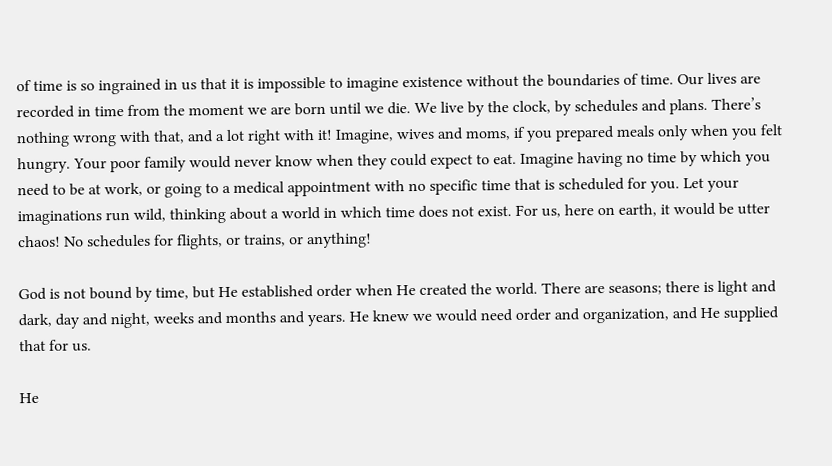of time is so ingrained in us that it is impossible to imagine existence without the boundaries of time. Our lives are recorded in time from the moment we are born until we die. We live by the clock, by schedules and plans. There’s nothing wrong with that, and a lot right with it! Imagine, wives and moms, if you prepared meals only when you felt hungry. Your poor family would never know when they could expect to eat. Imagine having no time by which you need to be at work, or going to a medical appointment with no specific time that is scheduled for you. Let your imaginations run wild, thinking about a world in which time does not exist. For us, here on earth, it would be utter chaos! No schedules for flights, or trains, or anything!

God is not bound by time, but He established order when He created the world. There are seasons; there is light and dark, day and night, weeks and months and years. He knew we would need order and organization, and He supplied that for us.

He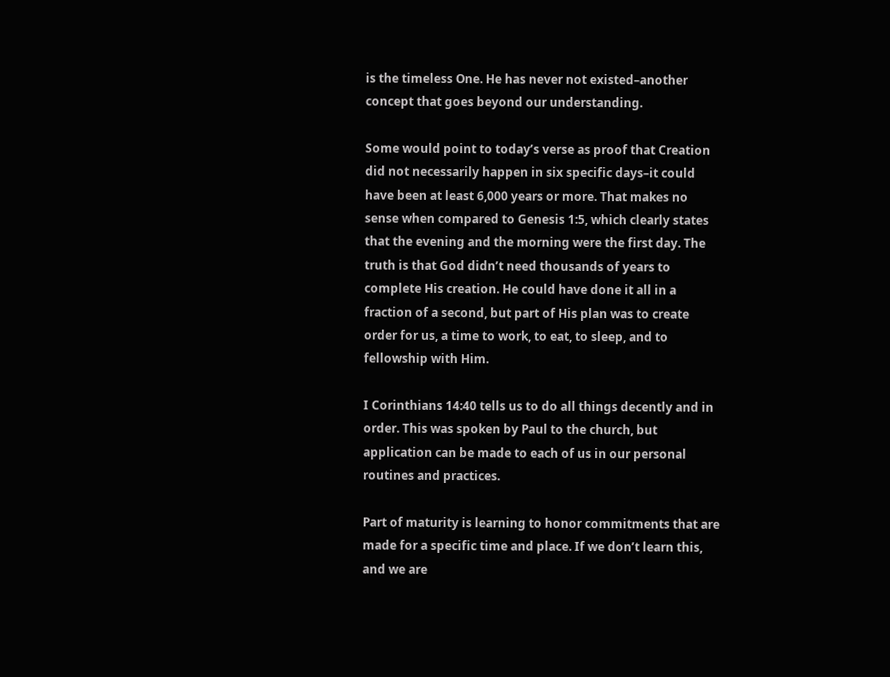is the timeless One. He has never not existed–another concept that goes beyond our understanding.

Some would point to today’s verse as proof that Creation did not necessarily happen in six specific days–it could have been at least 6,000 years or more. That makes no sense when compared to Genesis 1:5, which clearly states that the evening and the morning were the first day. The truth is that God didn’t need thousands of years to complete His creation. He could have done it all in a fraction of a second, but part of His plan was to create order for us, a time to work, to eat, to sleep, and to fellowship with Him.

I Corinthians 14:40 tells us to do all things decently and in order. This was spoken by Paul to the church, but application can be made to each of us in our personal routines and practices.

Part of maturity is learning to honor commitments that are made for a specific time and place. If we don’t learn this, and we are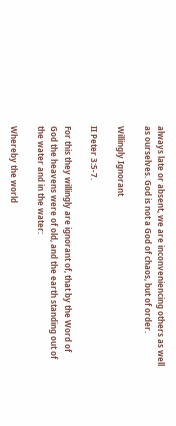always late or absent, we are inconveniencing others as well as ourselves. God is not a God of chaos, but of order.

Willingly Ignorant

II Peter 3:5-7.

For this they willingly are ignorant of, that by the Word of God the heavens were of old, and the earth standing out of the water and in the water:

Whereby the world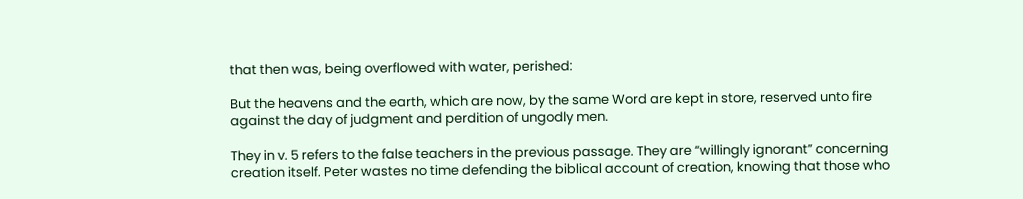that then was, being overflowed with water, perished:

But the heavens and the earth, which are now, by the same Word are kept in store, reserved unto fire against the day of judgment and perdition of ungodly men.

They in v. 5 refers to the false teachers in the previous passage. They are “willingly ignorant” concerning creation itself. Peter wastes no time defending the biblical account of creation, knowing that those who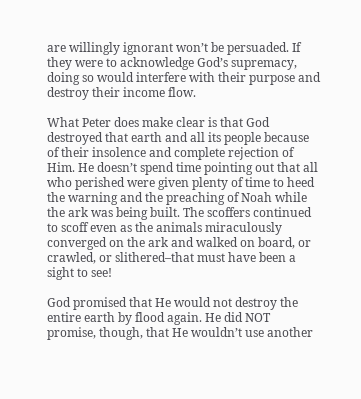are willingly ignorant won’t be persuaded. If they were to acknowledge God’s supremacy, doing so would interfere with their purpose and destroy their income flow.

What Peter does make clear is that God destroyed that earth and all its people because of their insolence and complete rejection of Him. He doesn’t spend time pointing out that all who perished were given plenty of time to heed the warning and the preaching of Noah while the ark was being built. The scoffers continued to scoff even as the animals miraculously converged on the ark and walked on board, or crawled, or slithered–that must have been a sight to see!

God promised that He would not destroy the entire earth by flood again. He did NOT promise, though, that He wouldn’t use another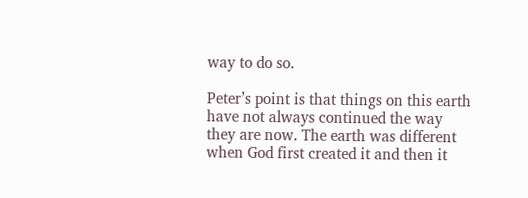way to do so.

Peter’s point is that things on this earth have not always continued the way they are now. The earth was different when God first created it and then it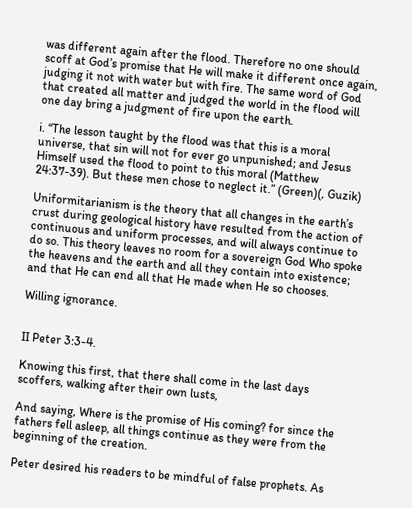was different again after the flood. Therefore no one should scoff at God’s promise that He will make it different once again, judging it not with water but with fire. The same word of God that created all matter and judged the world in the flood will one day bring a judgment of fire upon the earth.

i. “The lesson taught by the flood was that this is a moral universe, that sin will not for ever go unpunished; and Jesus Himself used the flood to point to this moral (Matthew 24:37-39). But these men chose to neglect it.” (Green)(, Guzik)

Uniformitarianism is the theory that all changes in the earth’s crust during geological history have resulted from the action of continuous and uniform processes, and will always continue to do so. This theory leaves no room for a sovereign God Who spoke the heavens and the earth and all they contain into existence; and that He can end all that He made when He so chooses.

Willing ignorance.


II Peter 3:3-4.

Knowing this first, that there shall come in the last days scoffers, walking after their own lusts,

And saying, Where is the promise of His coming? for since the fathers fell asleep, all things continue as they were from the beginning of the creation.

Peter desired his readers to be mindful of false prophets. As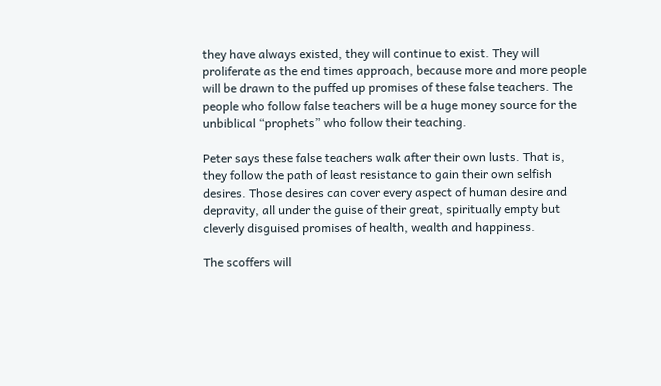they have always existed, they will continue to exist. They will proliferate as the end times approach, because more and more people will be drawn to the puffed up promises of these false teachers. The people who follow false teachers will be a huge money source for the unbiblical “prophets” who follow their teaching.

Peter says these false teachers walk after their own lusts. That is, they follow the path of least resistance to gain their own selfish desires. Those desires can cover every aspect of human desire and depravity, all under the guise of their great, spiritually empty but cleverly disguised promises of health, wealth and happiness.

The scoffers will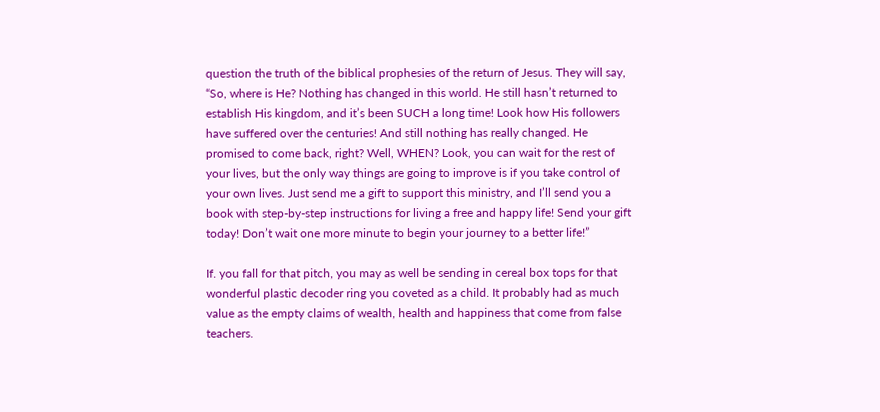question the truth of the biblical prophesies of the return of Jesus. They will say, “So, where is He? Nothing has changed in this world. He still hasn’t returned to establish His kingdom, and it’s been SUCH a long time! Look how His followers have suffered over the centuries! And still nothing has really changed. He promised to come back, right? Well, WHEN? Look, you can wait for the rest of your lives, but the only way things are going to improve is if you take control of your own lives. Just send me a gift to support this ministry, and I’ll send you a book with step-by-step instructions for living a free and happy life! Send your gift today! Don’t wait one more minute to begin your journey to a better life!”

If. you fall for that pitch, you may as well be sending in cereal box tops for that wonderful plastic decoder ring you coveted as a child. It probably had as much value as the empty claims of wealth, health and happiness that come from false teachers.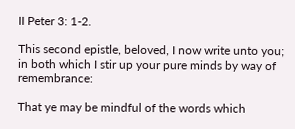II Peter 3: 1-2.

This second epistle, beloved, I now write unto you; in both which I stir up your pure minds by way of remembrance:

That ye may be mindful of the words which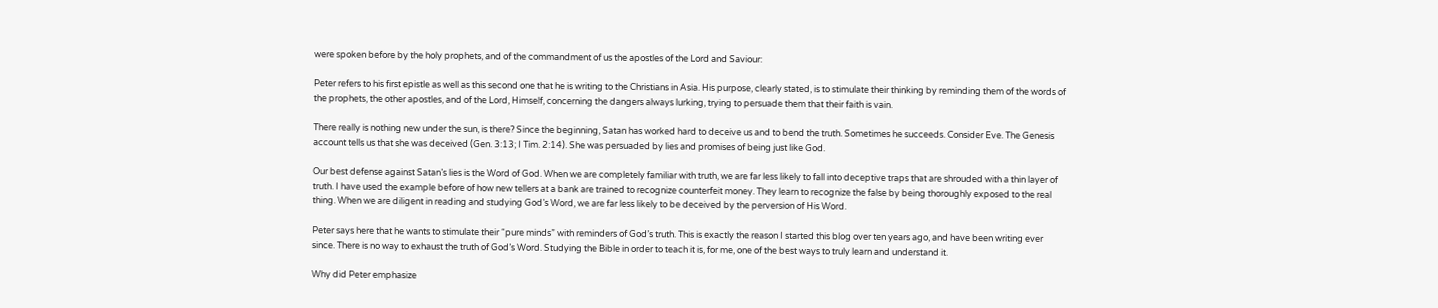were spoken before by the holy prophets, and of the commandment of us the apostles of the Lord and Saviour:

Peter refers to his first epistle as well as this second one that he is writing to the Christians in Asia. His purpose, clearly stated, is to stimulate their thinking by reminding them of the words of the prophets, the other apostles, and of the Lord, Himself, concerning the dangers always lurking, trying to persuade them that their faith is vain.

There really is nothing new under the sun, is there? Since the beginning, Satan has worked hard to deceive us and to bend the truth. Sometimes he succeeds. Consider Eve. The Genesis account tells us that she was deceived (Gen. 3:13; I Tim. 2:14). She was persuaded by lies and promises of being just like God.

Our best defense against Satan’s lies is the Word of God. When we are completely familiar with truth, we are far less likely to fall into deceptive traps that are shrouded with a thin layer of truth. I have used the example before of how new tellers at a bank are trained to recognize counterfeit money. They learn to recognize the false by being thoroughly exposed to the real thing. When we are diligent in reading and studying God’s Word, we are far less likely to be deceived by the perversion of His Word.

Peter says here that he wants to stimulate their “pure minds” with reminders of God’s truth. This is exactly the reason I started this blog over ten years ago, and have been writing ever since. There is no way to exhaust the truth of God’s Word. Studying the Bible in order to teach it is, for me, one of the best ways to truly learn and understand it.

Why did Peter emphasize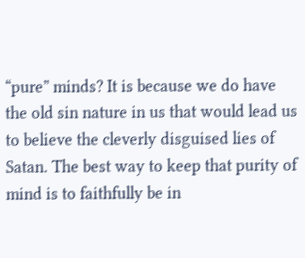“pure” minds? It is because we do have the old sin nature in us that would lead us to believe the cleverly disguised lies of Satan. The best way to keep that purity of mind is to faithfully be in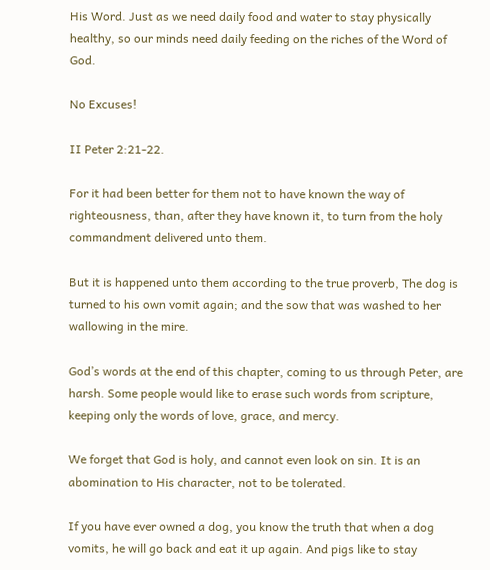His Word. Just as we need daily food and water to stay physically healthy, so our minds need daily feeding on the riches of the Word of God.

No Excuses!

II Peter 2:21-22.

For it had been better for them not to have known the way of righteousness, than, after they have known it, to turn from the holy commandment delivered unto them.

But it is happened unto them according to the true proverb, The dog is turned to his own vomit again; and the sow that was washed to her wallowing in the mire.

God’s words at the end of this chapter, coming to us through Peter, are harsh. Some people would like to erase such words from scripture, keeping only the words of love, grace, and mercy.

We forget that God is holy, and cannot even look on sin. It is an abomination to His character, not to be tolerated.

If you have ever owned a dog, you know the truth that when a dog vomits, he will go back and eat it up again. And pigs like to stay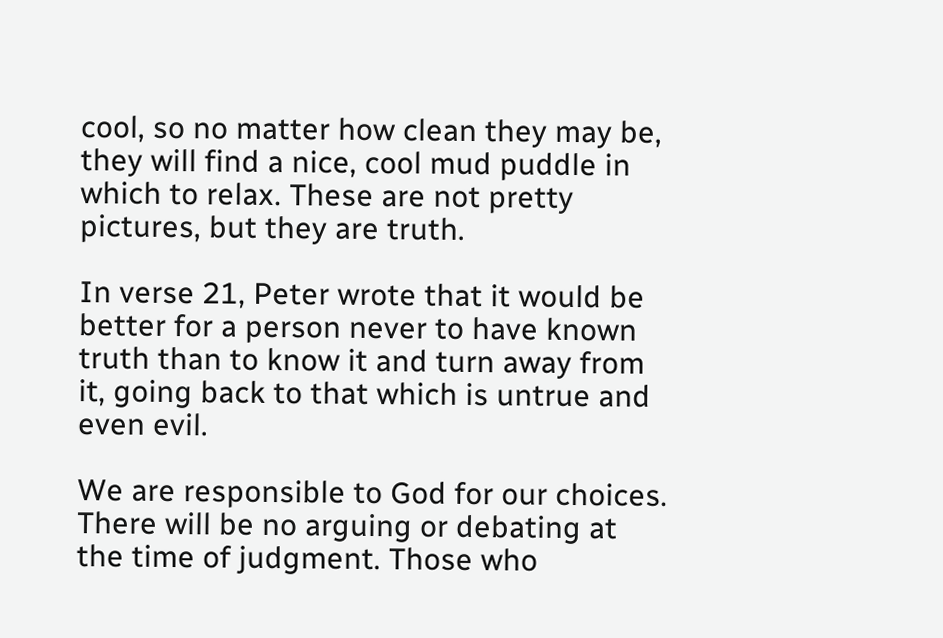cool, so no matter how clean they may be, they will find a nice, cool mud puddle in which to relax. These are not pretty pictures, but they are truth.

In verse 21, Peter wrote that it would be better for a person never to have known truth than to know it and turn away from it, going back to that which is untrue and even evil.

We are responsible to God for our choices. There will be no arguing or debating at the time of judgment. Those who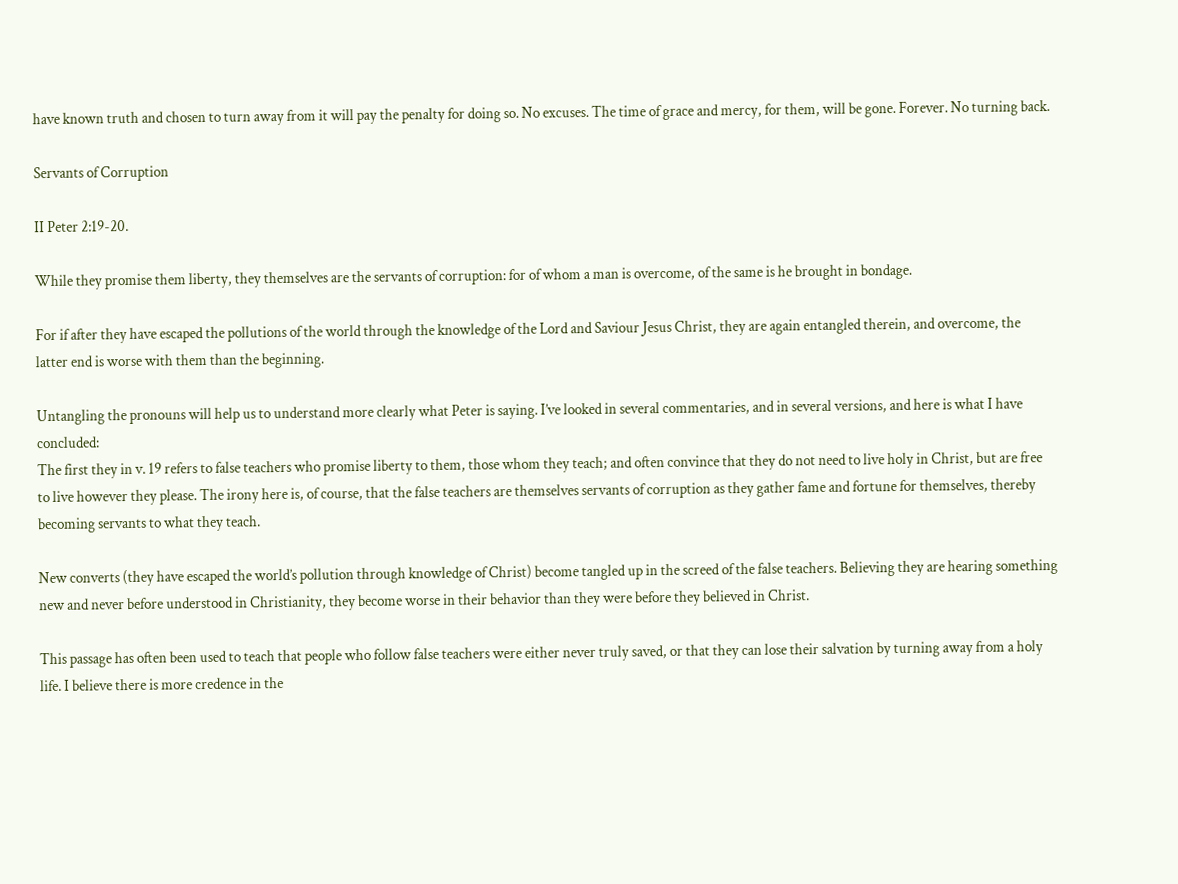have known truth and chosen to turn away from it will pay the penalty for doing so. No excuses. The time of grace and mercy, for them, will be gone. Forever. No turning back.

Servants of Corruption

II Peter 2:19-20.

While they promise them liberty, they themselves are the servants of corruption: for of whom a man is overcome, of the same is he brought in bondage.

For if after they have escaped the pollutions of the world through the knowledge of the Lord and Saviour Jesus Christ, they are again entangled therein, and overcome, the latter end is worse with them than the beginning.

Untangling the pronouns will help us to understand more clearly what Peter is saying. I’ve looked in several commentaries, and in several versions, and here is what I have concluded:
The first they in v. 19 refers to false teachers who promise liberty to them, those whom they teach; and often convince that they do not need to live holy in Christ, but are free to live however they please. The irony here is, of course, that the false teachers are themselves servants of corruption as they gather fame and fortune for themselves, thereby becoming servants to what they teach.

New converts (they have escaped the world’s pollution through knowledge of Christ) become tangled up in the screed of the false teachers. Believing they are hearing something new and never before understood in Christianity, they become worse in their behavior than they were before they believed in Christ.

This passage has often been used to teach that people who follow false teachers were either never truly saved, or that they can lose their salvation by turning away from a holy life. I believe there is more credence in the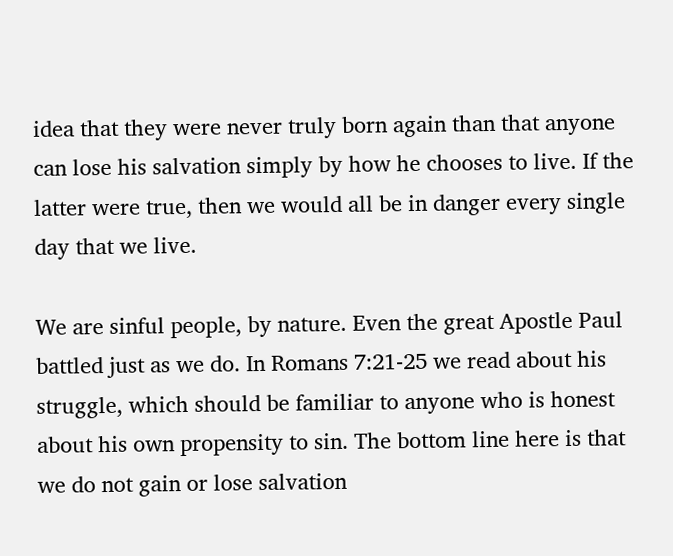idea that they were never truly born again than that anyone can lose his salvation simply by how he chooses to live. If the latter were true, then we would all be in danger every single day that we live.

We are sinful people, by nature. Even the great Apostle Paul battled just as we do. In Romans 7:21-25 we read about his struggle, which should be familiar to anyone who is honest about his own propensity to sin. The bottom line here is that we do not gain or lose salvation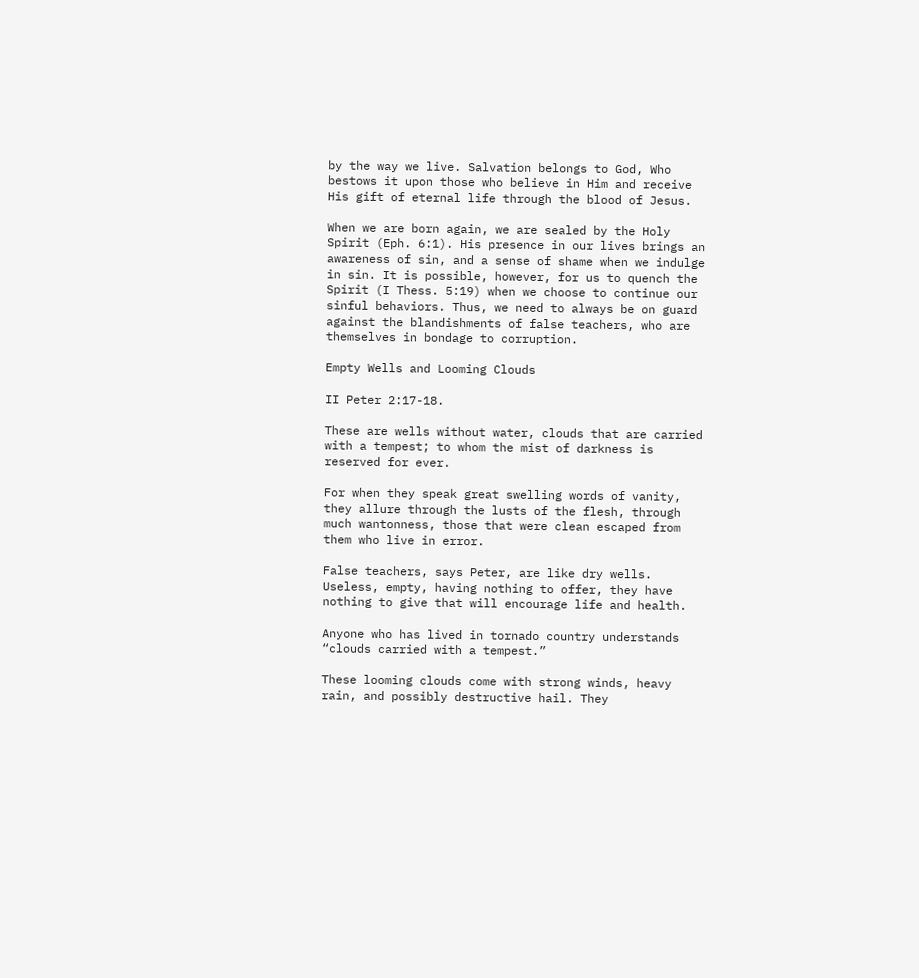by the way we live. Salvation belongs to God, Who bestows it upon those who believe in Him and receive His gift of eternal life through the blood of Jesus.

When we are born again, we are sealed by the Holy Spirit (Eph. 6:1). His presence in our lives brings an awareness of sin, and a sense of shame when we indulge in sin. It is possible, however, for us to quench the Spirit (I Thess. 5:19) when we choose to continue our sinful behaviors. Thus, we need to always be on guard against the blandishments of false teachers, who are themselves in bondage to corruption.

Empty Wells and Looming Clouds

II Peter 2:17-18.

These are wells without water, clouds that are carried with a tempest; to whom the mist of darkness is reserved for ever.

For when they speak great swelling words of vanity, they allure through the lusts of the flesh, through much wantonness, those that were clean escaped from them who live in error.

False teachers, says Peter, are like dry wells. Useless, empty, having nothing to offer, they have nothing to give that will encourage life and health.

Anyone who has lived in tornado country understands “clouds carried with a tempest.”

These looming clouds come with strong winds, heavy rain, and possibly destructive hail. They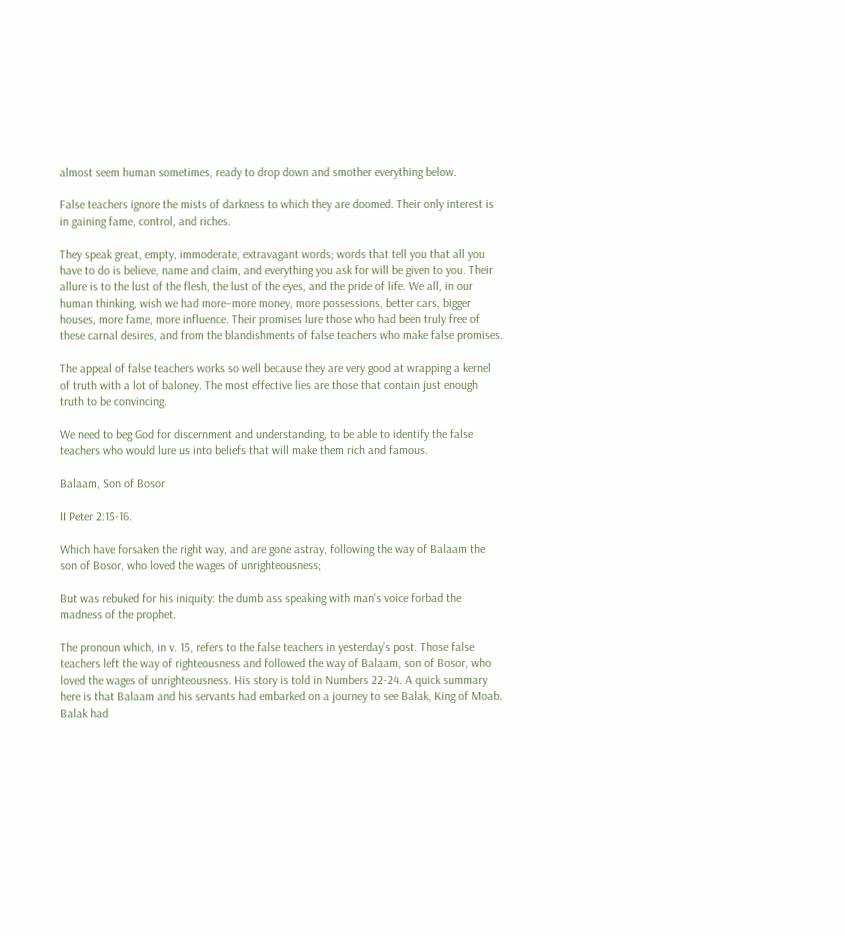almost seem human sometimes, ready to drop down and smother everything below.

False teachers ignore the mists of darkness to which they are doomed. Their only interest is in gaining fame, control, and riches.

They speak great, empty, immoderate, extravagant words; words that tell you that all you have to do is believe, name and claim, and everything you ask for will be given to you. Their allure is to the lust of the flesh, the lust of the eyes, and the pride of life. We all, in our human thinking, wish we had more–more money, more possessions, better cars, bigger houses, more fame, more influence. Their promises lure those who had been truly free of these carnal desires, and from the blandishments of false teachers who make false promises.

The appeal of false teachers works so well because they are very good at wrapping a kernel of truth with a lot of baloney. The most effective lies are those that contain just enough truth to be convincing.

We need to beg God for discernment and understanding, to be able to identify the false teachers who would lure us into beliefs that will make them rich and famous.

Balaam, Son of Bosor

II Peter 2:15-16.

Which have forsaken the right way, and are gone astray, following the way of Balaam the son of Bosor, who loved the wages of unrighteousness;

But was rebuked for his iniquity: the dumb ass speaking with man’s voice forbad the madness of the prophet.

The pronoun which, in v. 15, refers to the false teachers in yesterday’s post. Those false teachers left the way of righteousness and followed the way of Balaam, son of Bosor, who loved the wages of unrighteousness. His story is told in Numbers 22-24. A quick summary here is that Balaam and his servants had embarked on a journey to see Balak, King of Moab. Balak had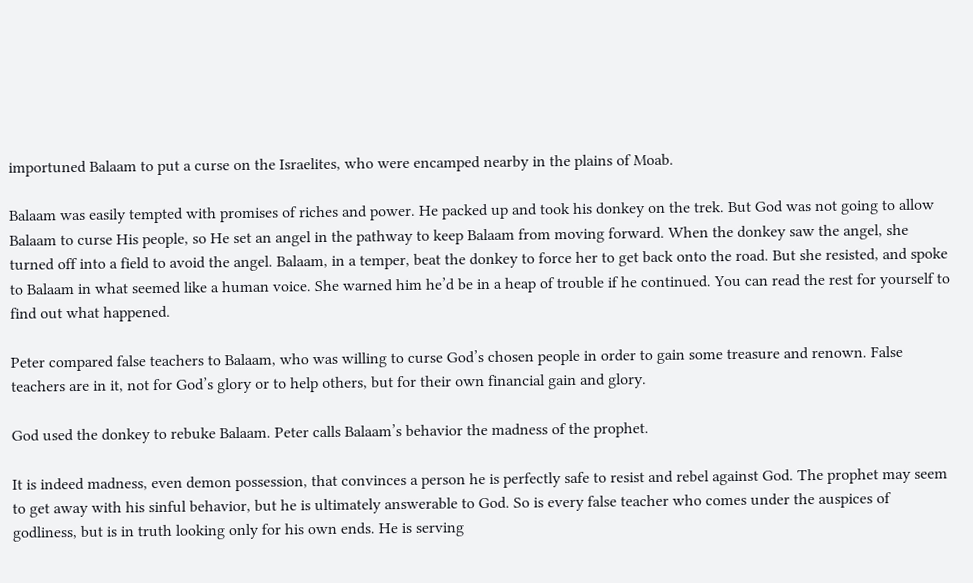importuned Balaam to put a curse on the Israelites, who were encamped nearby in the plains of Moab.

Balaam was easily tempted with promises of riches and power. He packed up and took his donkey on the trek. But God was not going to allow Balaam to curse His people, so He set an angel in the pathway to keep Balaam from moving forward. When the donkey saw the angel, she turned off into a field to avoid the angel. Balaam, in a temper, beat the donkey to force her to get back onto the road. But she resisted, and spoke to Balaam in what seemed like a human voice. She warned him he’d be in a heap of trouble if he continued. You can read the rest for yourself to find out what happened.

Peter compared false teachers to Balaam, who was willing to curse God’s chosen people in order to gain some treasure and renown. False teachers are in it, not for God’s glory or to help others, but for their own financial gain and glory.

God used the donkey to rebuke Balaam. Peter calls Balaam’s behavior the madness of the prophet.

It is indeed madness, even demon possession, that convinces a person he is perfectly safe to resist and rebel against God. The prophet may seem to get away with his sinful behavior, but he is ultimately answerable to God. So is every false teacher who comes under the auspices of godliness, but is in truth looking only for his own ends. He is serving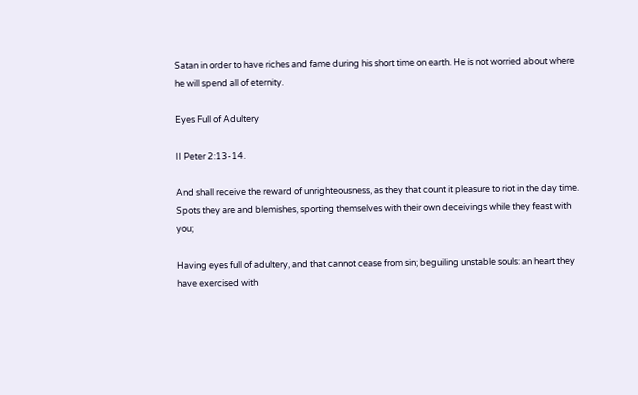Satan in order to have riches and fame during his short time on earth. He is not worried about where he will spend all of eternity.

Eyes Full of Adultery

II Peter 2:13-14.

And shall receive the reward of unrighteousness, as they that count it pleasure to riot in the day time. Spots they are and blemishes, sporting themselves with their own deceivings while they feast with you;

Having eyes full of adultery, and that cannot cease from sin; beguiling unstable souls: an heart they have exercised with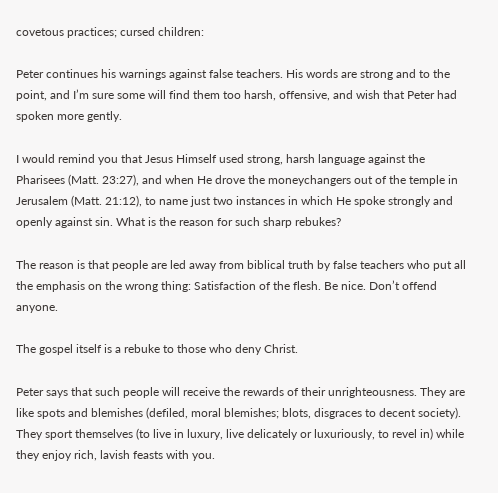covetous practices; cursed children:

Peter continues his warnings against false teachers. His words are strong and to the point, and I’m sure some will find them too harsh, offensive, and wish that Peter had spoken more gently.

I would remind you that Jesus Himself used strong, harsh language against the Pharisees (Matt. 23:27), and when He drove the moneychangers out of the temple in Jerusalem (Matt. 21:12), to name just two instances in which He spoke strongly and openly against sin. What is the reason for such sharp rebukes?

The reason is that people are led away from biblical truth by false teachers who put all the emphasis on the wrong thing: Satisfaction of the flesh. Be nice. Don’t offend anyone.

The gospel itself is a rebuke to those who deny Christ.

Peter says that such people will receive the rewards of their unrighteousness. They are like spots and blemishes (defiled, moral blemishes; blots, disgraces to decent society). They sport themselves (to live in luxury, live delicately or luxuriously, to revel in) while they enjoy rich, lavish feasts with you.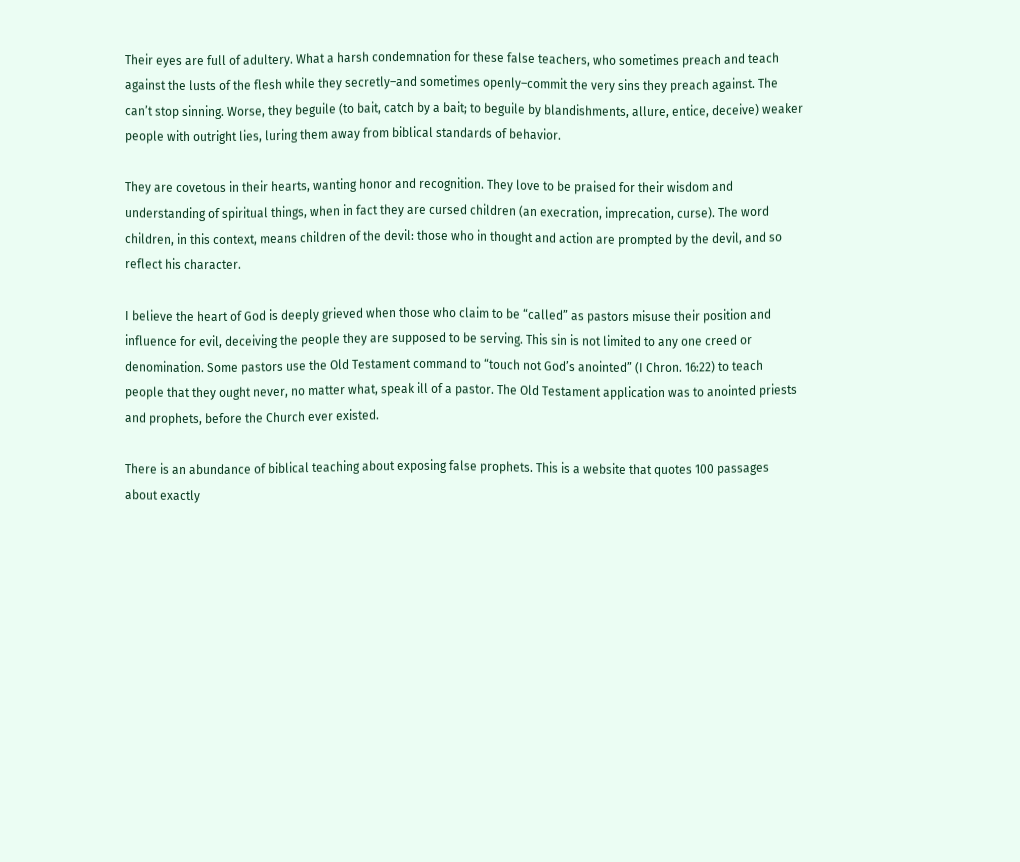Their eyes are full of adultery. What a harsh condemnation for these false teachers, who sometimes preach and teach against the lusts of the flesh while they secretly–and sometimes openly–commit the very sins they preach against. The can’t stop sinning. Worse, they beguile (to bait, catch by a bait; to beguile by blandishments, allure, entice, deceive) weaker people with outright lies, luring them away from biblical standards of behavior.

They are covetous in their hearts, wanting honor and recognition. They love to be praised for their wisdom and understanding of spiritual things, when in fact they are cursed children (an execration, imprecation, curse). The word children, in this context, means children of the devil: those who in thought and action are prompted by the devil, and so reflect his character.

I believe the heart of God is deeply grieved when those who claim to be “called” as pastors misuse their position and influence for evil, deceiving the people they are supposed to be serving. This sin is not limited to any one creed or denomination. Some pastors use the Old Testament command to “touch not God’s anointed” (I Chron. 16:22) to teach people that they ought never, no matter what, speak ill of a pastor. The Old Testament application was to anointed priests and prophets, before the Church ever existed.

There is an abundance of biblical teaching about exposing false prophets. This is a website that quotes 100 passages about exactly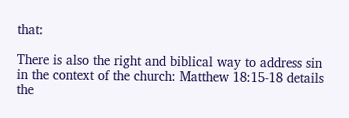that:

There is also the right and biblical way to address sin in the context of the church: Matthew 18:15-18 details the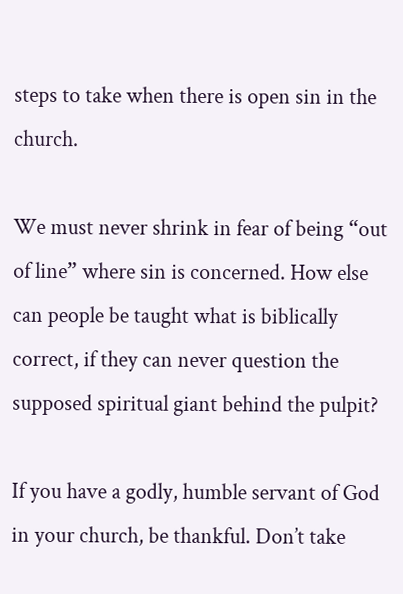steps to take when there is open sin in the church.

We must never shrink in fear of being “out of line” where sin is concerned. How else can people be taught what is biblically correct, if they can never question the supposed spiritual giant behind the pulpit?

If you have a godly, humble servant of God in your church, be thankful. Don’t take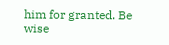him for granted. Be wise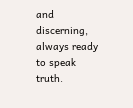and discerning, always ready to speak truth.